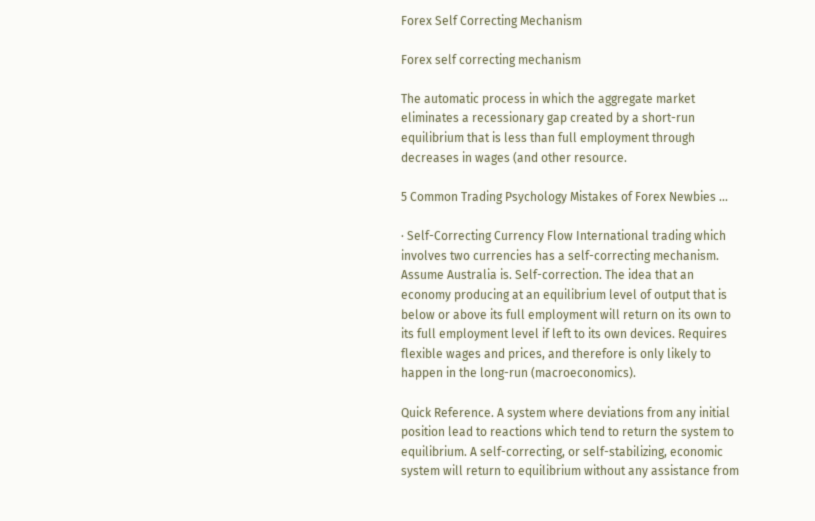Forex Self Correcting Mechanism

Forex self correcting mechanism

The automatic process in which the aggregate market eliminates a recessionary gap created by a short-run equilibrium that is less than full employment through decreases in wages (and other resource.

5 Common Trading Psychology Mistakes of Forex Newbies ...

· Self-Correcting Currency Flow International trading which involves two currencies has a self-correcting mechanism. Assume Australia is. Self-correction. The idea that an economy producing at an equilibrium level of output that is below or above its full employment will return on its own to its full employment level if left to its own devices. Requires flexible wages and prices, and therefore is only likely to happen in the long-run (macroeconomics).

Quick Reference. A system where deviations from any initial position lead to reactions which tend to return the system to equilibrium. A self-correcting, or self-stabilizing, economic system will return to equilibrium without any assistance from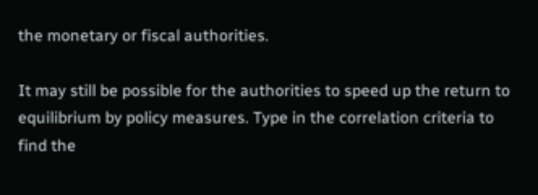the monetary or fiscal authorities.

It may still be possible for the authorities to speed up the return to equilibrium by policy measures. Type in the correlation criteria to find the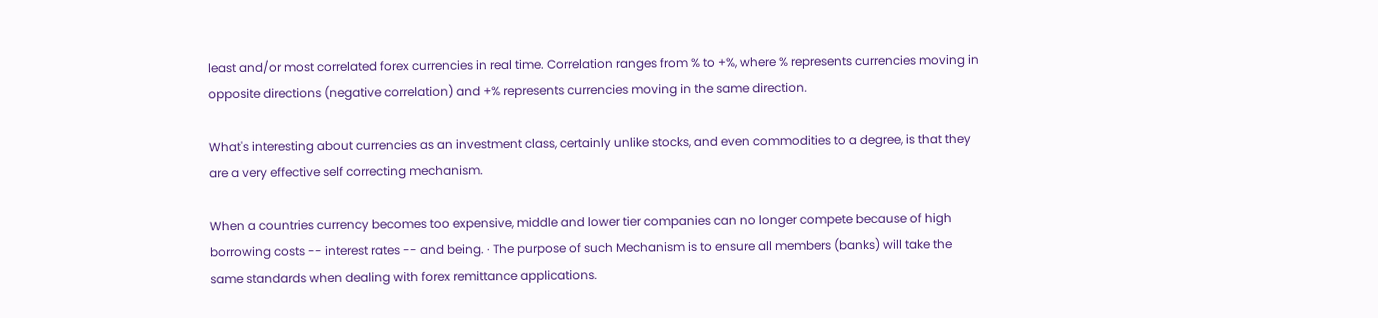least and/or most correlated forex currencies in real time. Correlation ranges from % to +%, where % represents currencies moving in opposite directions (negative correlation) and +% represents currencies moving in the same direction.

What's interesting about currencies as an investment class, certainly unlike stocks, and even commodities to a degree, is that they are a very effective self correcting mechanism.

When a countries currency becomes too expensive, middle and lower tier companies can no longer compete because of high borrowing costs -- interest rates -- and being. · The purpose of such Mechanism is to ensure all members (banks) will take the same standards when dealing with forex remittance applications.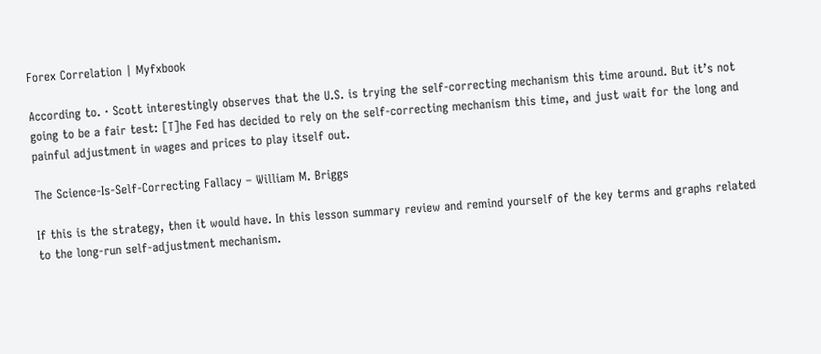Forex Correlation | Myfxbook

According to. · Scott interestingly observes that the U.S. is trying the self-correcting mechanism this time around. But it’s not going to be a fair test: [T]he Fed has decided to rely on the self-correcting mechanism this time, and just wait for the long and painful adjustment in wages and prices to play itself out.

The Science-Is-Self-Correcting Fallacy – William M. Briggs

If this is the strategy, then it would have. In this lesson summary review and remind yourself of the key terms and graphs related to the long-run self-adjustment mechanism.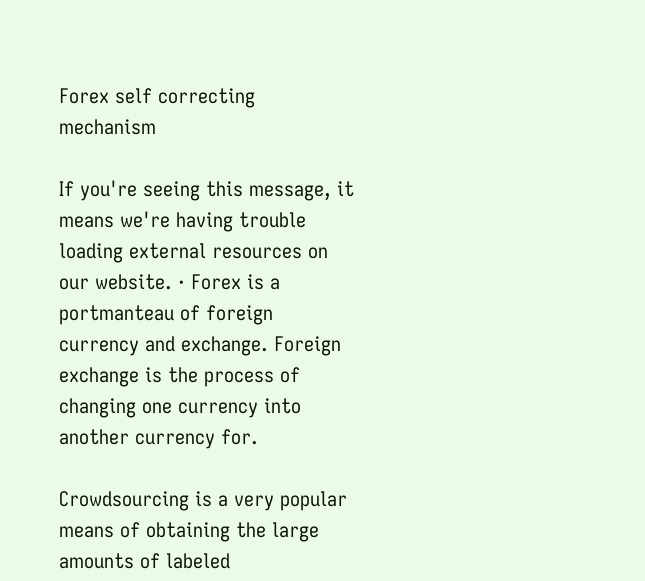Forex self correcting mechanism

If you're seeing this message, it means we're having trouble loading external resources on our website. · Forex is a portmanteau of foreign currency and exchange. Foreign exchange is the process of changing one currency into another currency for.

Crowdsourcing is a very popular means of obtaining the large amounts of labeled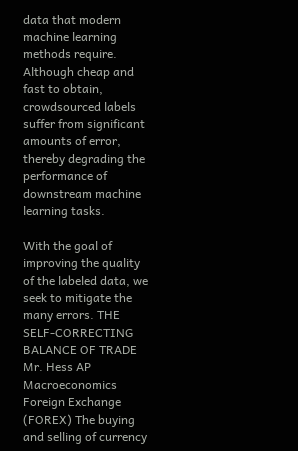data that modern machine learning methods require. Although cheap and fast to obtain, crowdsourced labels suffer from significant amounts of error, thereby degrading the performance of downstream machine learning tasks.

With the goal of improving the quality of the labeled data, we seek to mitigate the many errors. THE SELF-CORRECTING BALANCE OF TRADE Mr. Hess AP Macroeconomics Foreign Exchange (FOREX) The buying and selling of currency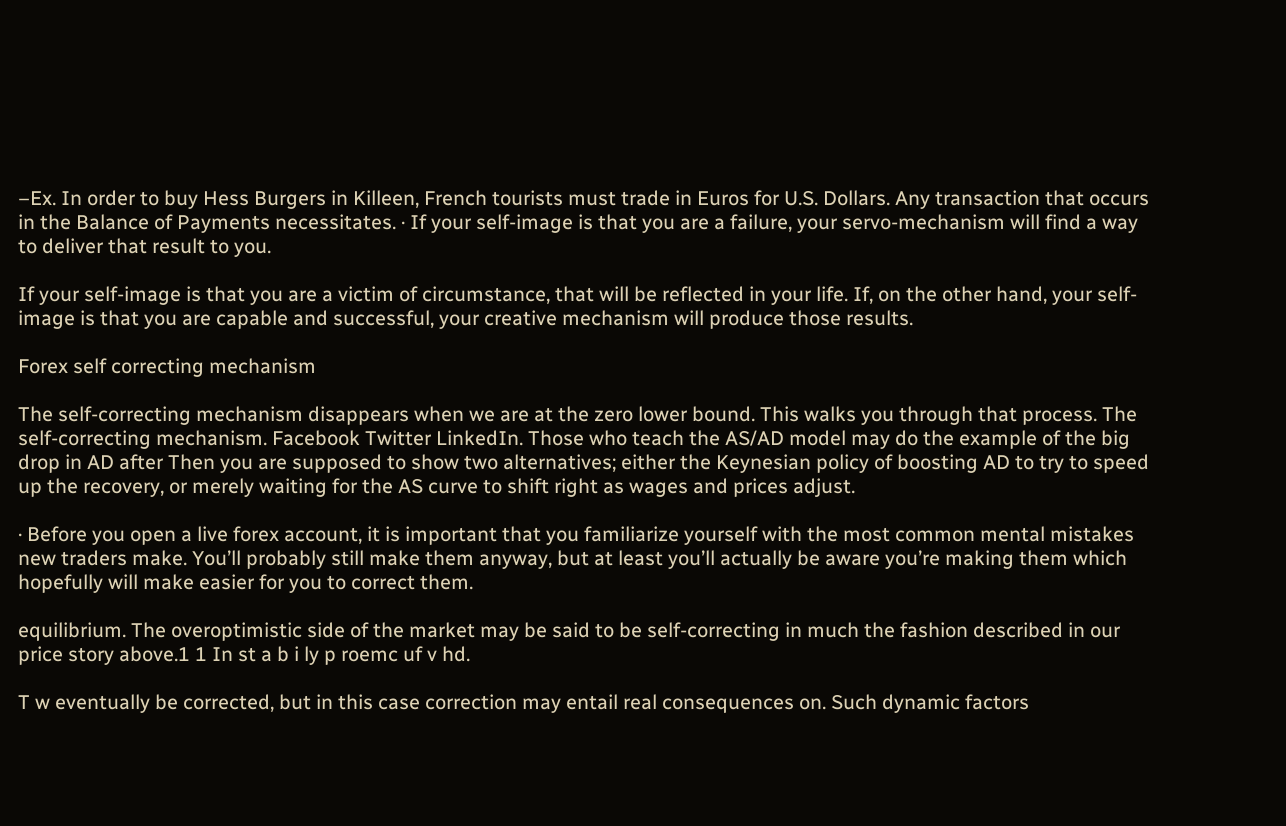–Ex. In order to buy Hess Burgers in Killeen, French tourists must trade in Euros for U.S. Dollars. Any transaction that occurs in the Balance of Payments necessitates. · If your self-image is that you are a failure, your servo-mechanism will find a way to deliver that result to you.

If your self-image is that you are a victim of circumstance, that will be reflected in your life. If, on the other hand, your self-image is that you are capable and successful, your creative mechanism will produce those results.

Forex self correcting mechanism

The self-correcting mechanism disappears when we are at the zero lower bound. This walks you through that process. The self-correcting mechanism. Facebook Twitter LinkedIn. Those who teach the AS/AD model may do the example of the big drop in AD after Then you are supposed to show two alternatives; either the Keynesian policy of boosting AD to try to speed up the recovery, or merely waiting for the AS curve to shift right as wages and prices adjust.

· Before you open a live forex account, it is important that you familiarize yourself with the most common mental mistakes new traders make. You’ll probably still make them anyway, but at least you’ll actually be aware you’re making them which hopefully will make easier for you to correct them.

equilibrium. The overoptimistic side of the market may be said to be self-correcting in much the fashion described in our price story above.1 1 In st a b i ly p roemc uf v hd.

T w eventually be corrected, but in this case correction may entail real consequences on. Such dynamic factors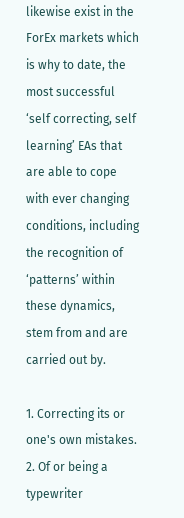likewise exist in the ForEx markets which is why to date, the most successful ‘self correcting, self learning’ EAs that are able to cope with ever changing conditions, including the recognition of ‘patterns’ within these dynamics, stem from and are carried out by.

1. Correcting its or one's own mistakes. 2. Of or being a typewriter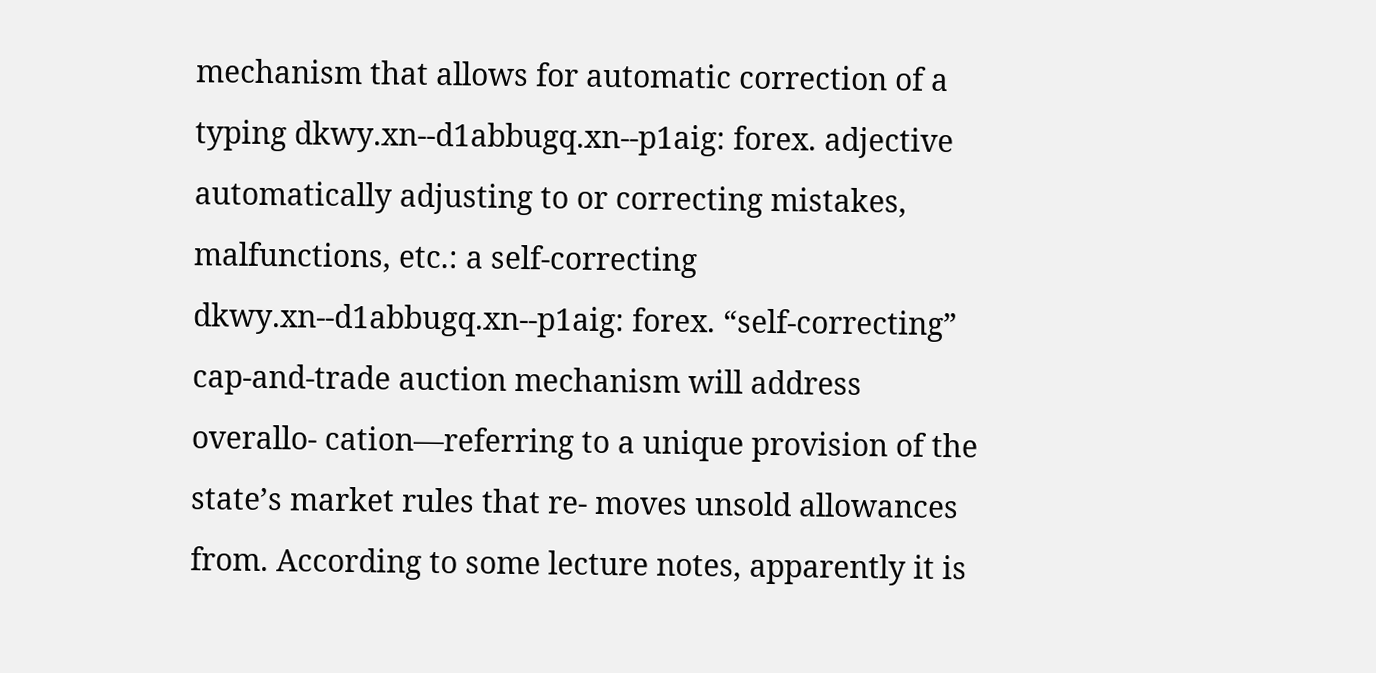mechanism that allows for automatic correction of a typing dkwy.xn--d1abbugq.xn--p1aig: forex. adjective automatically adjusting to or correcting mistakes, malfunctions, etc.: a self-correcting dkwy.xn--d1abbugq.xn--p1aig: forex. “self-correcting” cap-and-trade auction mechanism will address overallo- cation—referring to a unique provision of the state’s market rules that re- moves unsold allowances from. According to some lecture notes, apparently it is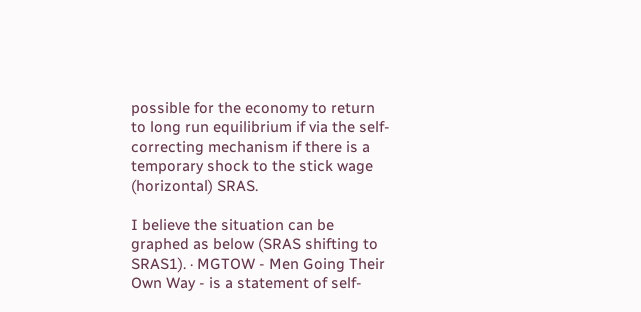possible for the economy to return to long run equilibrium if via the self-correcting mechanism if there is a temporary shock to the stick wage (horizontal) SRAS.

I believe the situation can be graphed as below (SRAS shifting to SRAS1). · MGTOW - Men Going Their Own Way - is a statement of self-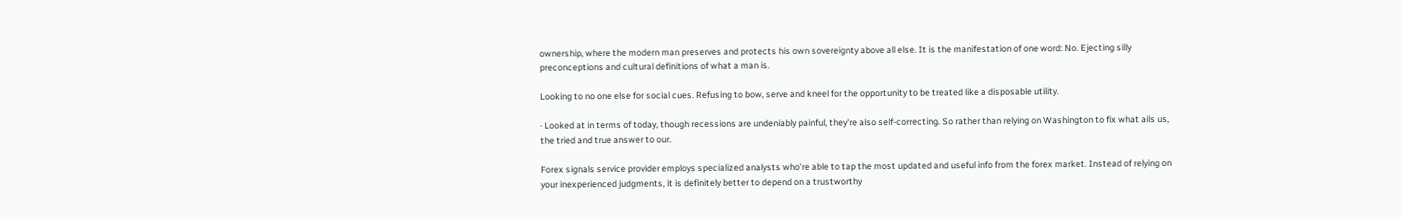ownership, where the modern man preserves and protects his own sovereignty above all else. It is the manifestation of one word: No. Ejecting silly preconceptions and cultural definitions of what a man is.

Looking to no one else for social cues. Refusing to bow, serve and kneel for the opportunity to be treated like a disposable utility.

· Looked at in terms of today, though recessions are undeniably painful, they're also self-correcting. So rather than relying on Washington to fix what ails us, the tried and true answer to our.

Forex signals service provider employs specialized analysts who’re able to tap the most updated and useful info from the forex market. Instead of relying on your inexperienced judgments, it is definitely better to depend on a trustworthy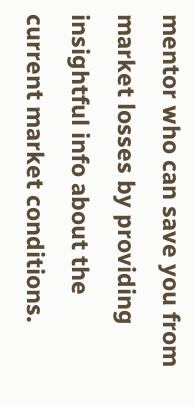mentor who can save you from market losses by providing insightful info about the current market conditions.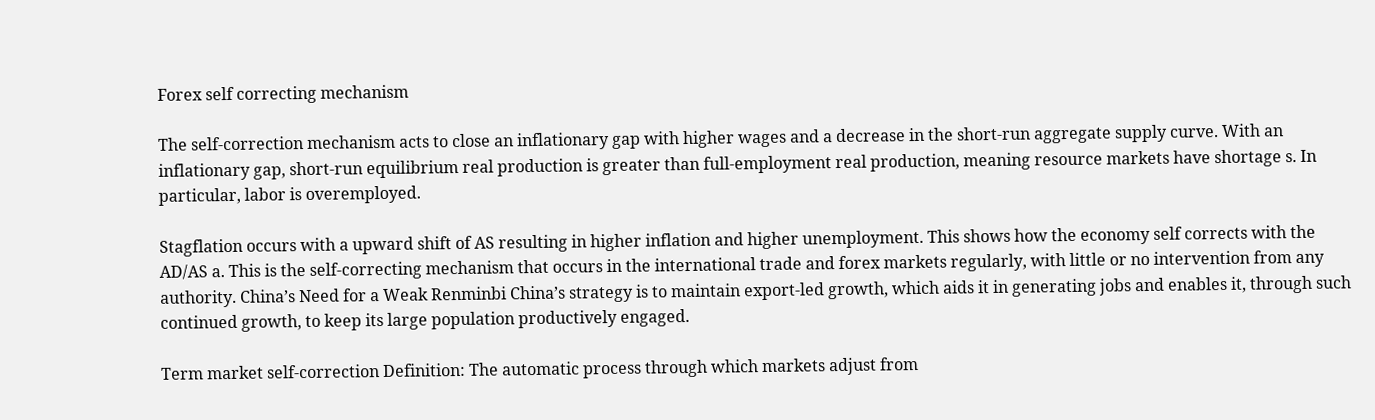Forex self correcting mechanism

The self-correction mechanism acts to close an inflationary gap with higher wages and a decrease in the short-run aggregate supply curve. With an inflationary gap, short-run equilibrium real production is greater than full-employment real production, meaning resource markets have shortage s. In particular, labor is overemployed.

Stagflation occurs with a upward shift of AS resulting in higher inflation and higher unemployment. This shows how the economy self corrects with the AD/AS a. This is the self-correcting mechanism that occurs in the international trade and forex markets regularly, with little or no intervention from any authority. China’s Need for a Weak Renminbi China’s strategy is to maintain export-led growth, which aids it in generating jobs and enables it, through such continued growth, to keep its large population productively engaged.

Term market self-correction Definition: The automatic process through which markets adjust from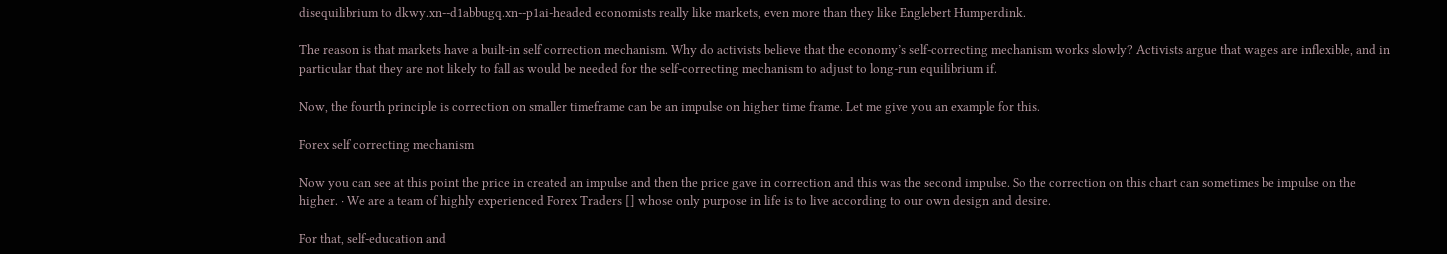disequilibrium to dkwy.xn--d1abbugq.xn--p1ai-headed economists really like markets, even more than they like Englebert Humperdink.

The reason is that markets have a built-in self correction mechanism. Why do activists believe that the economy’s self-correcting mechanism works slowly? Activists argue that wages are inflexible, and in particular that they are not likely to fall as would be needed for the self-correcting mechanism to adjust to long-run equilibrium if.

Now, the fourth principle is correction on smaller timeframe can be an impulse on higher time frame. Let me give you an example for this.

Forex self correcting mechanism

Now you can see at this point the price in created an impulse and then the price gave in correction and this was the second impulse. So the correction on this chart can sometimes be impulse on the higher. · We are a team of highly experienced Forex Traders [] whose only purpose in life is to live according to our own design and desire.

For that, self-education and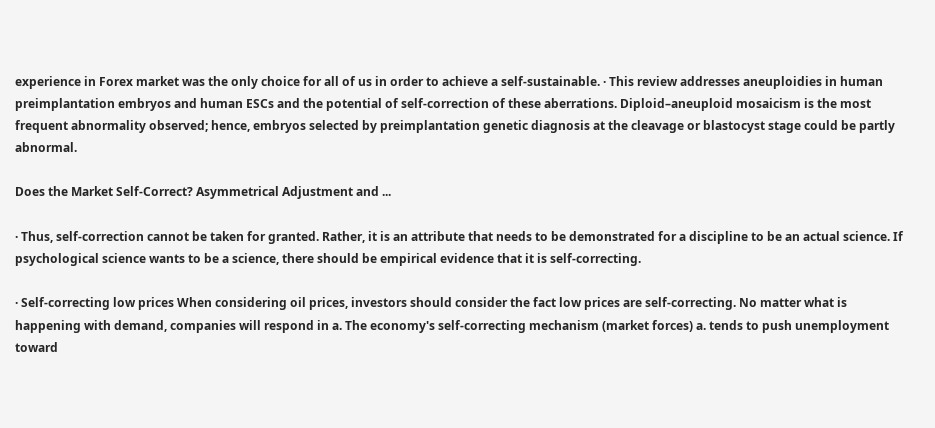experience in Forex market was the only choice for all of us in order to achieve a self-sustainable. · This review addresses aneuploidies in human preimplantation embryos and human ESCs and the potential of self-correction of these aberrations. Diploid–aneuploid mosaicism is the most frequent abnormality observed; hence, embryos selected by preimplantation genetic diagnosis at the cleavage or blastocyst stage could be partly abnormal.

Does the Market Self-Correct? Asymmetrical Adjustment and ...

· Thus, self-correction cannot be taken for granted. Rather, it is an attribute that needs to be demonstrated for a discipline to be an actual science. If psychological science wants to be a science, there should be empirical evidence that it is self-correcting.

· Self-correcting low prices When considering oil prices, investors should consider the fact low prices are self-correcting. No matter what is happening with demand, companies will respond in a. The economy's self-correcting mechanism (market forces) a. tends to push unemployment toward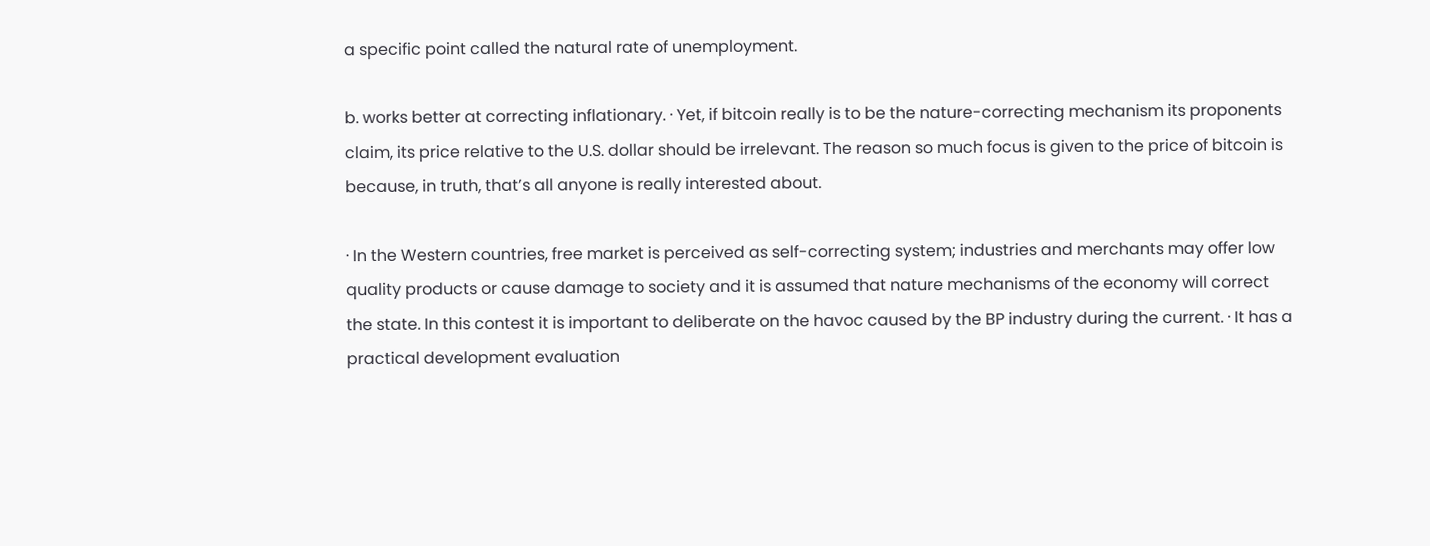a specific point called the natural rate of unemployment.

b. works better at correcting inflationary. · Yet, if bitcoin really is to be the nature-correcting mechanism its proponents claim, its price relative to the U.S. dollar should be irrelevant. The reason so much focus is given to the price of bitcoin is because, in truth, that’s all anyone is really interested about.

· In the Western countries, free market is perceived as self-correcting system; industries and merchants may offer low quality products or cause damage to society and it is assumed that nature mechanisms of the economy will correct the state. In this contest it is important to deliberate on the havoc caused by the BP industry during the current. · It has a practical development evaluation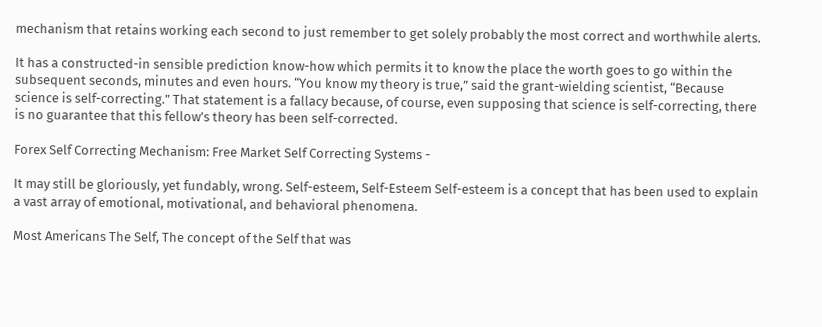mechanism that retains working each second to just remember to get solely probably the most correct and worthwhile alerts.

It has a constructed-in sensible prediction know-how which permits it to know the place the worth goes to go within the subsequent seconds, minutes and even hours. “You know my theory is true,” said the grant-wielding scientist, “Because science is self-correcting.” That statement is a fallacy because, of course, even supposing that science is self-correcting, there is no guarantee that this fellow’s theory has been self-corrected.

Forex Self Correcting Mechanism: Free Market Self Correcting Systems -

It may still be gloriously, yet fundably, wrong. Self-esteem, Self-Esteem Self-esteem is a concept that has been used to explain a vast array of emotional, motivational, and behavioral phenomena.

Most Americans The Self, The concept of the Self that was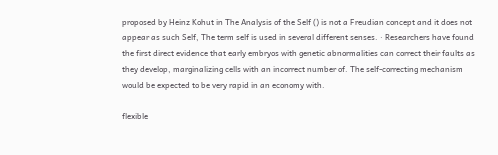proposed by Heinz Kohut in The Analysis of the Self () is not a Freudian concept and it does not appear as such Self, The term self is used in several different senses. · Researchers have found the first direct evidence that early embryos with genetic abnormalities can correct their faults as they develop, marginalizing cells with an incorrect number of. The self-correcting mechanism would be expected to be very rapid in an economy with.

flexible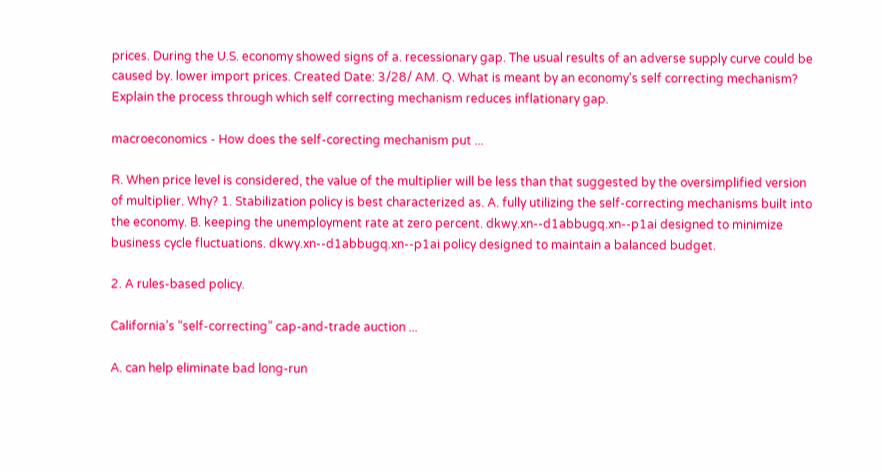prices. During the U.S. economy showed signs of a. recessionary gap. The usual results of an adverse supply curve could be caused by. lower import prices. Created Date: 3/28/ AM. Q. What is meant by an economy's self correcting mechanism? Explain the process through which self correcting mechanism reduces inflationary gap.

macroeconomics - How does the self-corecting mechanism put ...

R. When price level is considered, the value of the multiplier will be less than that suggested by the oversimplified version of multiplier. Why? 1. Stabilization policy is best characterized as. A. fully utilizing the self-correcting mechanisms built into the economy. B. keeping the unemployment rate at zero percent. dkwy.xn--d1abbugq.xn--p1ai designed to minimize business cycle fluctuations. dkwy.xn--d1abbugq.xn--p1ai policy designed to maintain a balanced budget.

2. A rules-based policy.

California’s “self-correcting” cap-and-trade auction ...

A. can help eliminate bad long-run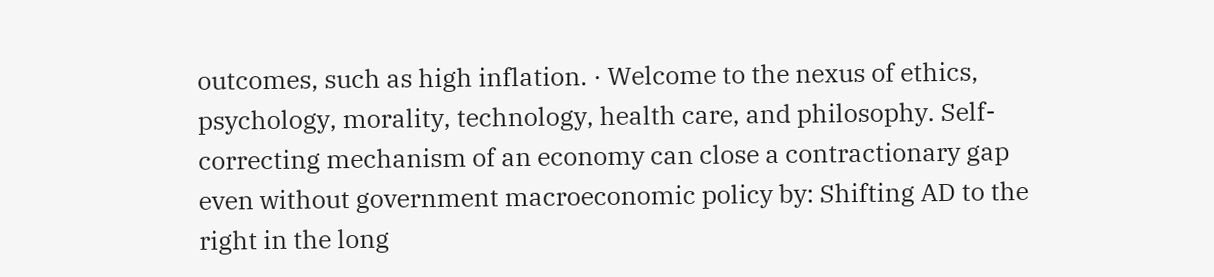outcomes, such as high inflation. · Welcome to the nexus of ethics, psychology, morality, technology, health care, and philosophy. Self-correcting mechanism of an economy can close a contractionary gap even without government macroeconomic policy by: Shifting AD to the right in the long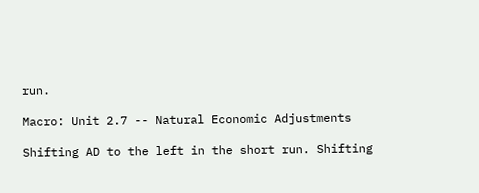run.

Macro: Unit 2.7 -- Natural Economic Adjustments

Shifting AD to the left in the short run. Shifting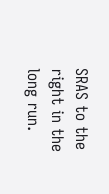SRAS to the right in the long run.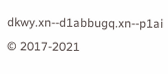dkwy.xn--d1abbugq.xn--p1ai © 2017-2021